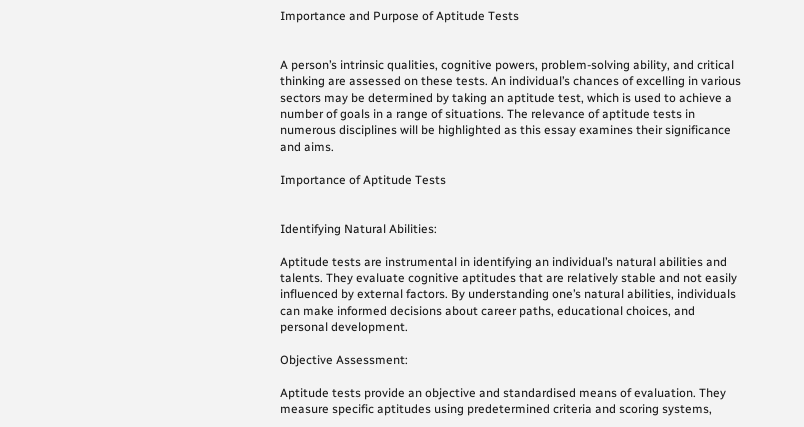Importance and Purpose of Aptitude Tests


A person’s intrinsic qualities, cognitive powers, problem-solving ability, and critical thinking are assessed on these tests. An individual’s chances of excelling in various sectors may be determined by taking an aptitude test, which is used to achieve a number of goals in a range of situations. The relevance of aptitude tests in numerous disciplines will be highlighted as this essay examines their significance and aims.

Importance of Aptitude Tests


Identifying Natural Abilities:

Aptitude tests are instrumental in identifying an individual’s natural abilities and talents. They evaluate cognitive aptitudes that are relatively stable and not easily influenced by external factors. By understanding one’s natural abilities, individuals can make informed decisions about career paths, educational choices, and personal development.

Objective Assessment:

Aptitude tests provide an objective and standardised means of evaluation. They measure specific aptitudes using predetermined criteria and scoring systems,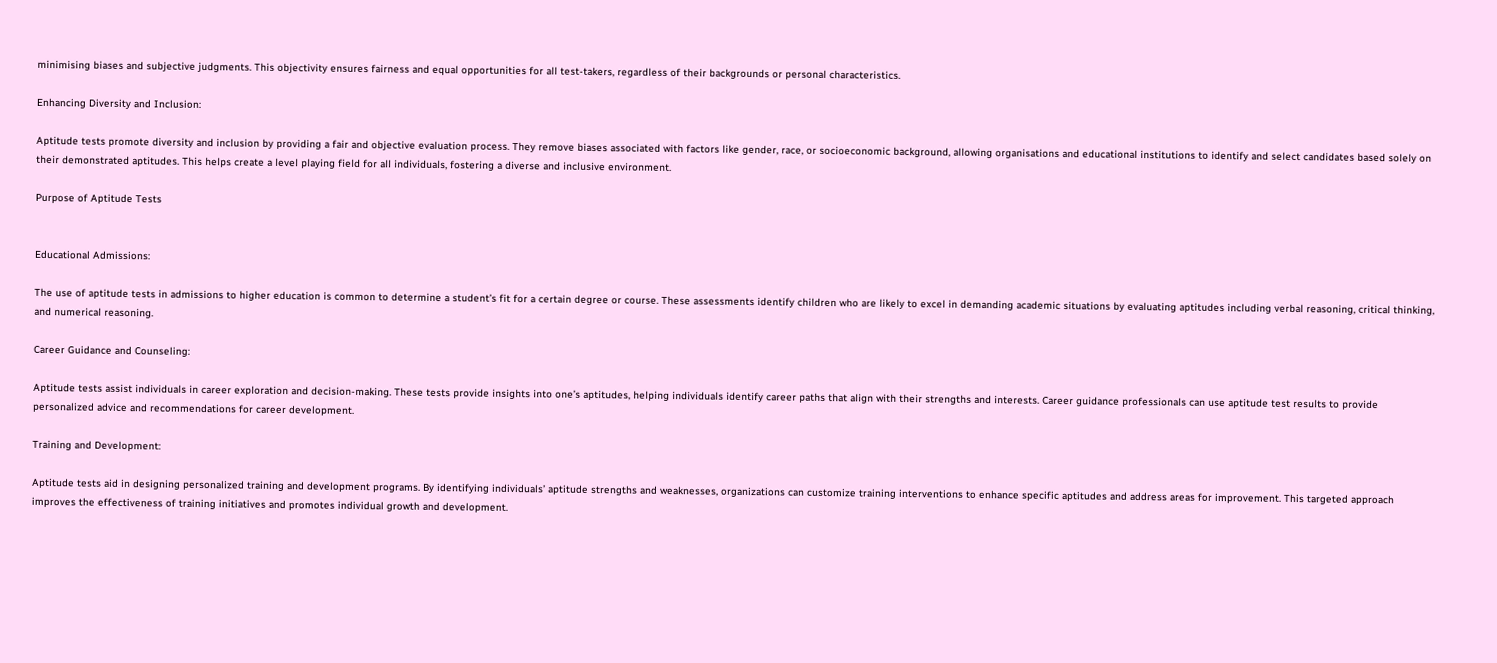minimising biases and subjective judgments. This objectivity ensures fairness and equal opportunities for all test-takers, regardless of their backgrounds or personal characteristics.

Enhancing Diversity and Inclusion:

Aptitude tests promote diversity and inclusion by providing a fair and objective evaluation process. They remove biases associated with factors like gender, race, or socioeconomic background, allowing organisations and educational institutions to identify and select candidates based solely on their demonstrated aptitudes. This helps create a level playing field for all individuals, fostering a diverse and inclusive environment.

Purpose of Aptitude Tests


Educational Admissions:

The use of aptitude tests in admissions to higher education is common to determine a student’s fit for a certain degree or course. These assessments identify children who are likely to excel in demanding academic situations by evaluating aptitudes including verbal reasoning, critical thinking, and numerical reasoning.

Career Guidance and Counseling:

Aptitude tests assist individuals in career exploration and decision-making. These tests provide insights into one’s aptitudes, helping individuals identify career paths that align with their strengths and interests. Career guidance professionals can use aptitude test results to provide personalized advice and recommendations for career development.

Training and Development:

Aptitude tests aid in designing personalized training and development programs. By identifying individuals’ aptitude strengths and weaknesses, organizations can customize training interventions to enhance specific aptitudes and address areas for improvement. This targeted approach improves the effectiveness of training initiatives and promotes individual growth and development.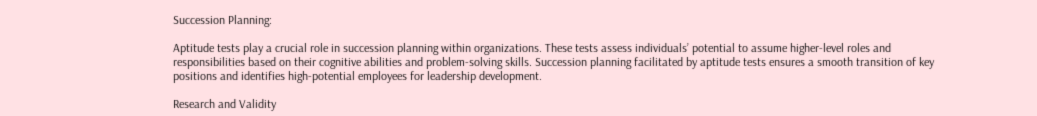Succession Planning:

Aptitude tests play a crucial role in succession planning within organizations. These tests assess individuals’ potential to assume higher-level roles and responsibilities based on their cognitive abilities and problem-solving skills. Succession planning facilitated by aptitude tests ensures a smooth transition of key positions and identifies high-potential employees for leadership development.

Research and Validity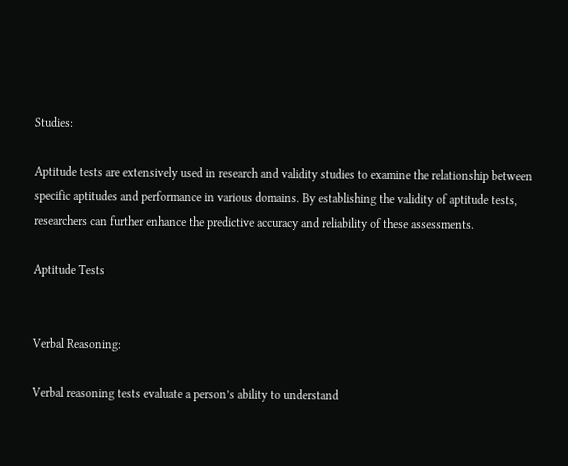Studies:

Aptitude tests are extensively used in research and validity studies to examine the relationship between specific aptitudes and performance in various domains. By establishing the validity of aptitude tests, researchers can further enhance the predictive accuracy and reliability of these assessments.

Aptitude Tests


Verbal Reasoning:

Verbal reasoning tests evaluate a person’s ability to understand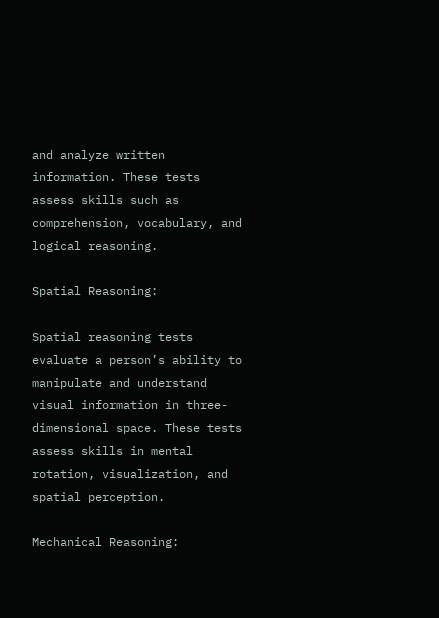and analyze written information. These tests assess skills such as comprehension, vocabulary, and logical reasoning.

Spatial Reasoning:

Spatial reasoning tests evaluate a person’s ability to manipulate and understand visual information in three-dimensional space. These tests assess skills in mental rotation, visualization, and spatial perception.

Mechanical Reasoning: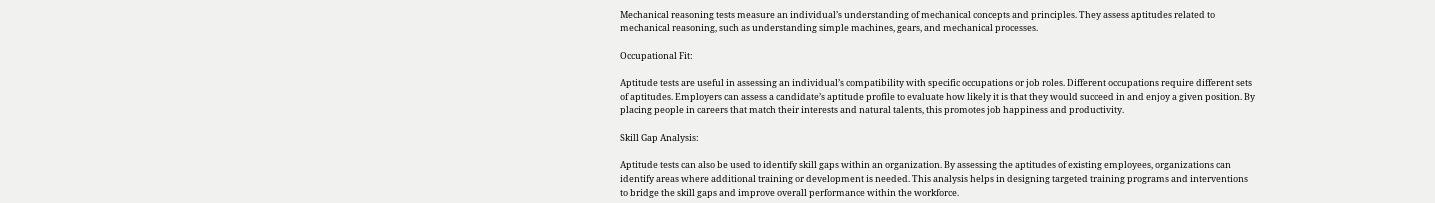Mechanical reasoning tests measure an individual’s understanding of mechanical concepts and principles. They assess aptitudes related to mechanical reasoning, such as understanding simple machines, gears, and mechanical processes.

Occupational Fit:

Aptitude tests are useful in assessing an individual’s compatibility with specific occupations or job roles. Different occupations require different sets of aptitudes. Employers can assess a candidate’s aptitude profile to evaluate how likely it is that they would succeed in and enjoy a given position. By placing people in careers that match their interests and natural talents, this promotes job happiness and productivity.

Skill Gap Analysis:

Aptitude tests can also be used to identify skill gaps within an organization. By assessing the aptitudes of existing employees, organizations can identify areas where additional training or development is needed. This analysis helps in designing targeted training programs and interventions to bridge the skill gaps and improve overall performance within the workforce.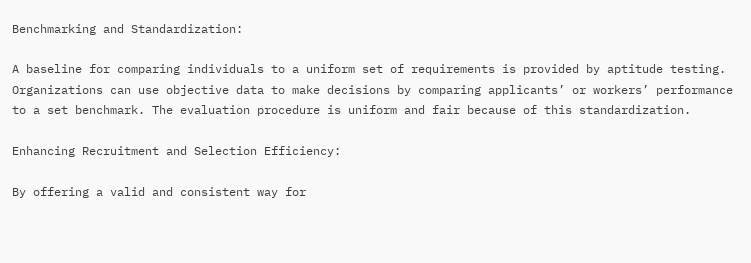Benchmarking and Standardization:

A baseline for comparing individuals to a uniform set of requirements is provided by aptitude testing. Organizations can use objective data to make decisions by comparing applicants’ or workers’ performance to a set benchmark. The evaluation procedure is uniform and fair because of this standardization.

Enhancing Recruitment and Selection Efficiency:

By offering a valid and consistent way for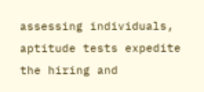assessing individuals, aptitude tests expedite the hiring and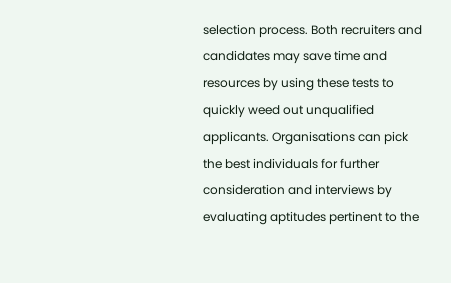selection process. Both recruiters and candidates may save time and resources by using these tests to quickly weed out unqualified applicants. Organisations can pick the best individuals for further consideration and interviews by evaluating aptitudes pertinent to the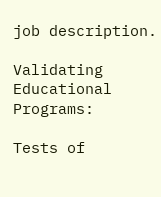job description.

Validating Educational Programs:

Tests of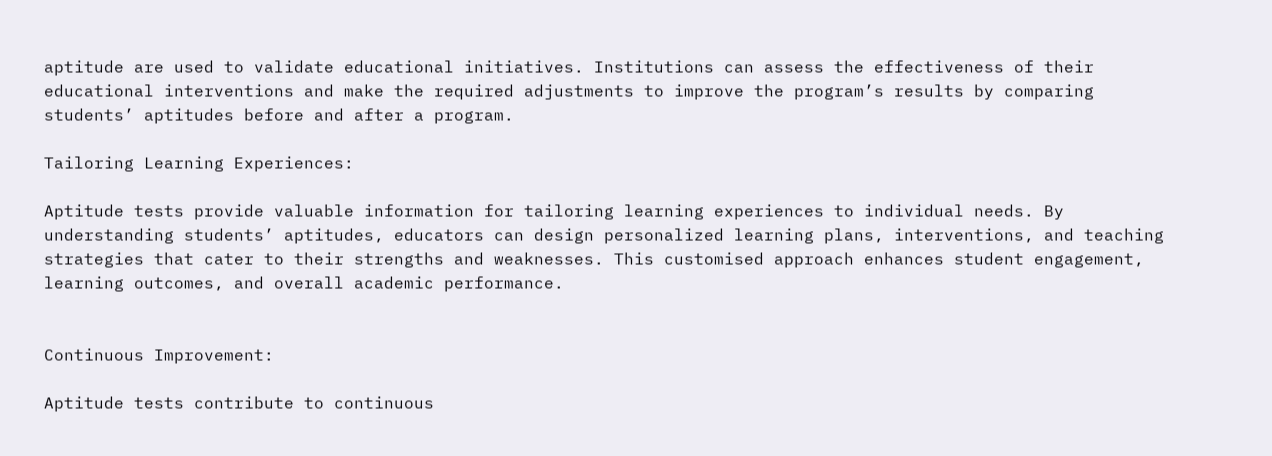aptitude are used to validate educational initiatives. Institutions can assess the effectiveness of their educational interventions and make the required adjustments to improve the program’s results by comparing students’ aptitudes before and after a program.

Tailoring Learning Experiences:

Aptitude tests provide valuable information for tailoring learning experiences to individual needs. By understanding students’ aptitudes, educators can design personalized learning plans, interventions, and teaching strategies that cater to their strengths and weaknesses. This customised approach enhances student engagement, learning outcomes, and overall academic performance.


Continuous Improvement:

Aptitude tests contribute to continuous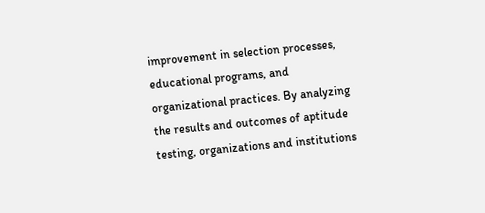improvement in selection processes, educational programs, and organizational practices. By analyzing the results and outcomes of aptitude testing, organizations and institutions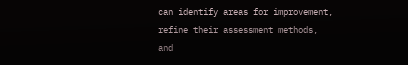can identify areas for improvement, refine their assessment methods, and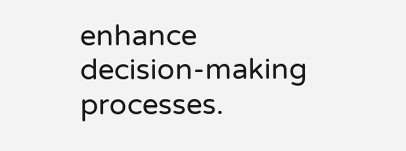enhance decision-making processes.